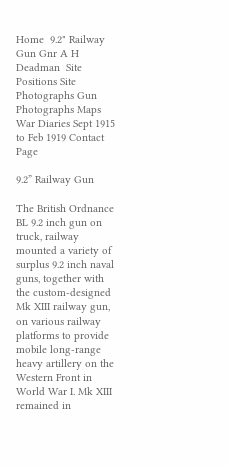Home  9.2" Railway Gun Gnr A H Deadman  Site Positions Site Photographs Gun Photographs Maps War Diaries Sept 1915 to Feb 1919 Contact Page

9.2” Railway Gun

The British Ordnance BL 9.2 inch gun on truck, railway mounted a variety of surplus 9.2 inch naval guns, together with the custom-designed Mk XIII railway gun, on various railway platforms to provide mobile long-range heavy artillery on the Western Front in World War I. Mk XIII remained in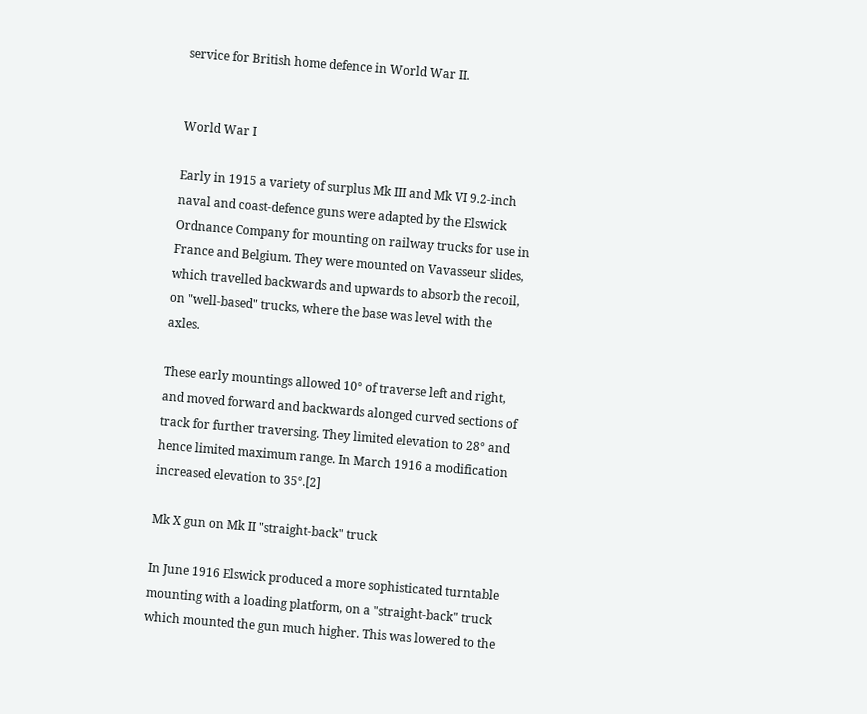service for British home defence in World War II.


World War I

Early in 1915 a variety of surplus Mk III and Mk VI 9.2-inch naval and coast-defence guns were adapted by the Elswick Ordnance Company for mounting on railway trucks for use in France and Belgium. They were mounted on Vavasseur slides, which travelled backwards and upwards to absorb the recoil, on "well-based" trucks, where the base was level with the axles.

These early mountings allowed 10° of traverse left and right, and moved forward and backwards alonged curved sections of track for further traversing. They limited elevation to 28° and hence limited maximum range. In March 1916 a modification increased elevation to 35°.[2]

Mk X gun on Mk II "straight-back" truck

In June 1916 Elswick produced a more sophisticated turntable mounting with a loading platform, on a "straight-back" truck which mounted the gun much higher. This was lowered to the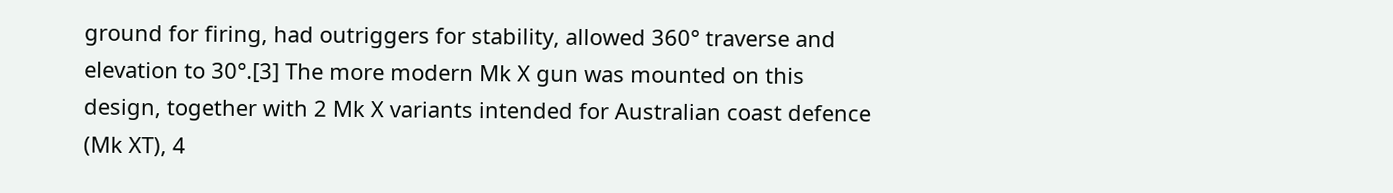ground for firing, had outriggers for stability, allowed 360° traverse and elevation to 30°.[3] The more modern Mk X gun was mounted on this design, together with 2 Mk X variants intended for Australian coast defence (Mk XT), 4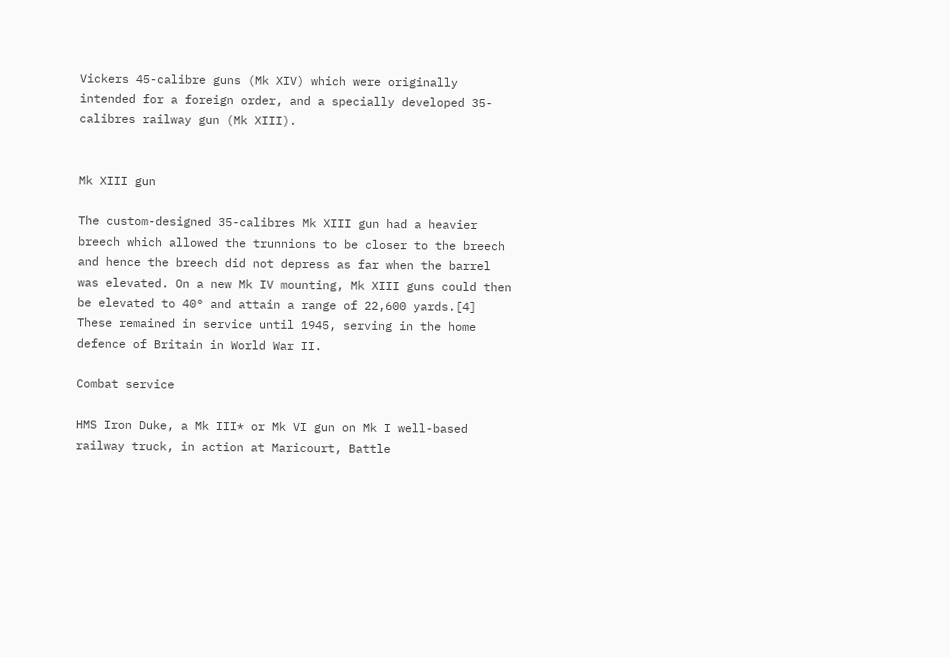Vickers 45-calibre guns (Mk XIV) which were originally intended for a foreign order, and a specially developed 35-calibres railway gun (Mk XIII).


Mk XIII gun

The custom-designed 35-calibres Mk XIII gun had a heavier breech which allowed the trunnions to be closer to the breech and hence the breech did not depress as far when the barrel was elevated. On a new Mk IV mounting, Mk XIII guns could then be elevated to 40° and attain a range of 22,600 yards.[4] These remained in service until 1945, serving in the home defence of Britain in World War II.

Combat service

HMS Iron Duke, a Mk III* or Mk VI gun on Mk I well-based railway truck, in action at Maricourt, Battle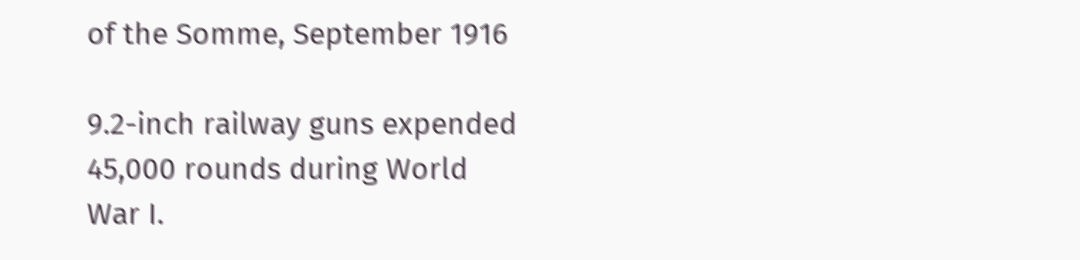of the Somme, September 1916

9.2-inch railway guns expended 45,000 rounds during World War I.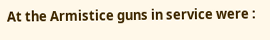At the Armistice guns in service were :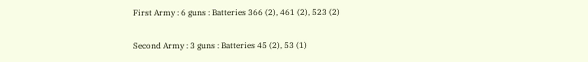First Army : 6 guns : Batteries 366 (2), 461 (2), 523 (2)

Second Army : 3 guns : Batteries 45 (2), 53 (1)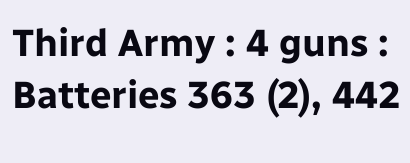Third Army : 4 guns : Batteries 363 (2), 442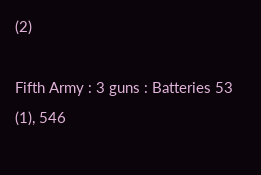(2)

Fifth Army : 3 guns : Batteries 53 (1), 546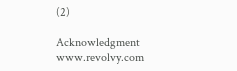(2)

Acknowledgment www.revolvy.com